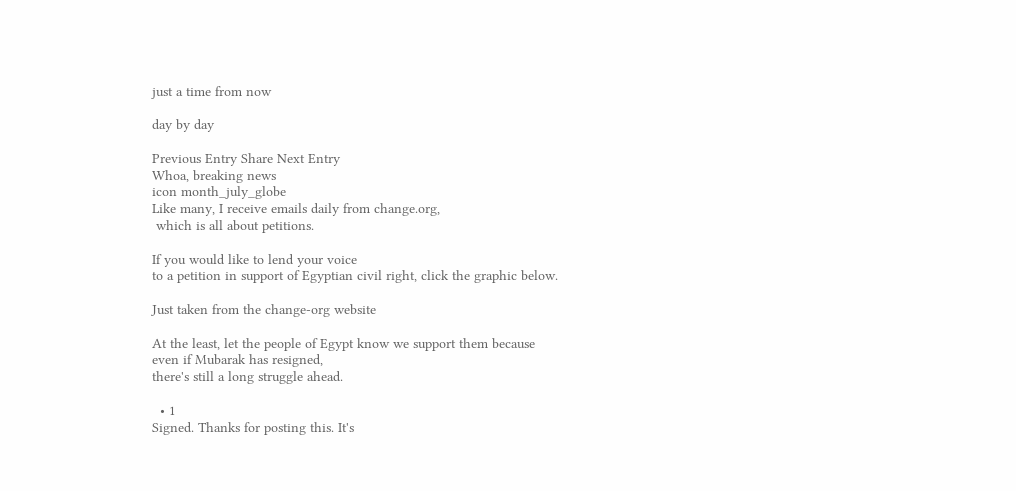just a time from now

day by day

Previous Entry Share Next Entry
Whoa, breaking news
icon month_july_globe
Like many, I receive emails daily from change.org,
 which is all about petitions.

If you would like to lend your voice
to a petition in support of Egyptian civil right, click the graphic below.

Just taken from the change-org website

At the least, let the people of Egypt know we support them because
even if Mubarak has resigned,
there's still a long struggle ahead.

  • 1
Signed. Thanks for posting this. It's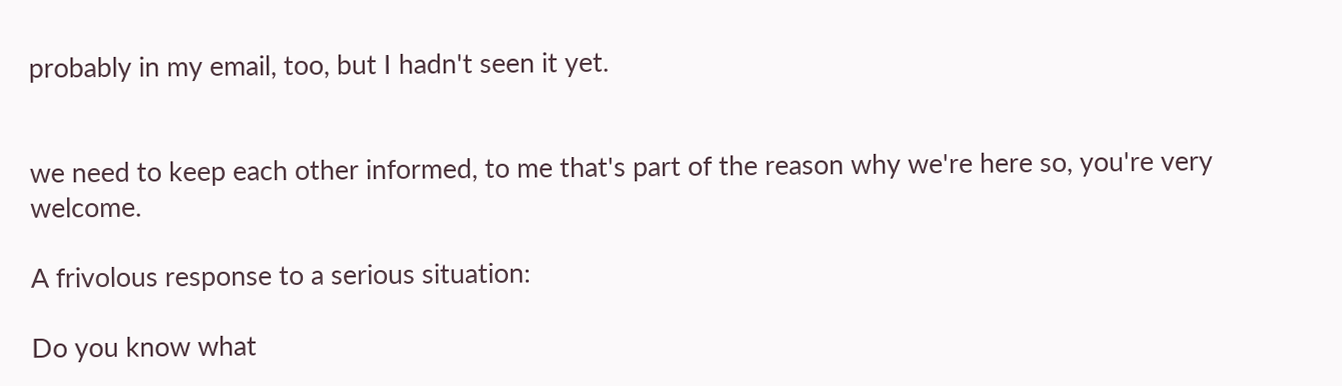probably in my email, too, but I hadn't seen it yet.


we need to keep each other informed, to me that's part of the reason why we're here so, you're very welcome.

A frivolous response to a serious situation:

Do you know what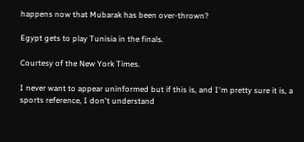happens now that Mubarak has been over-thrown?

Egypt gets to play Tunisia in the finals.

Courtesy of the New York Times.

I never want to appear uninformed but if this is, and I'm pretty sure it is, a sports reference, I don't understand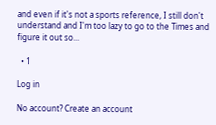and even if it's not a sports reference, I still don't understand and I'm too lazy to go to the Times and figure it out so...

  • 1

Log in

No account? Create an account